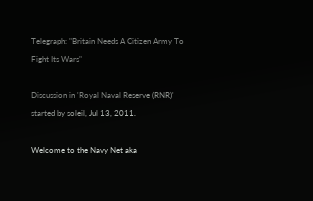Telegraph: "Britain Needs A Citizen Army To Fight Its Wars"

Discussion in 'Royal Naval Reserve (RNR)' started by soleil, Jul 13, 2011.

Welcome to the Navy Net aka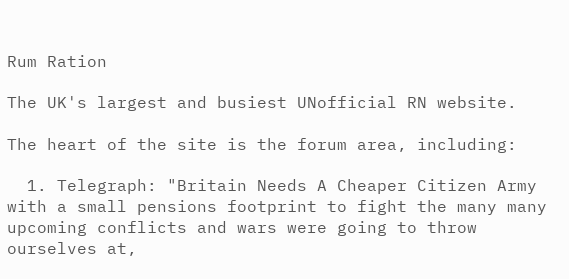Rum Ration

The UK's largest and busiest UNofficial RN website.

The heart of the site is the forum area, including:

  1. Telegraph: "Britain Needs A Cheaper Citizen Army with a small pensions footprint to fight the many many upcoming conflicts and wars were going to throw ourselves at,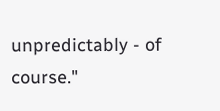unpredictably - of course."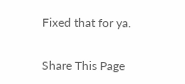Fixed that for ya.

Share This Page